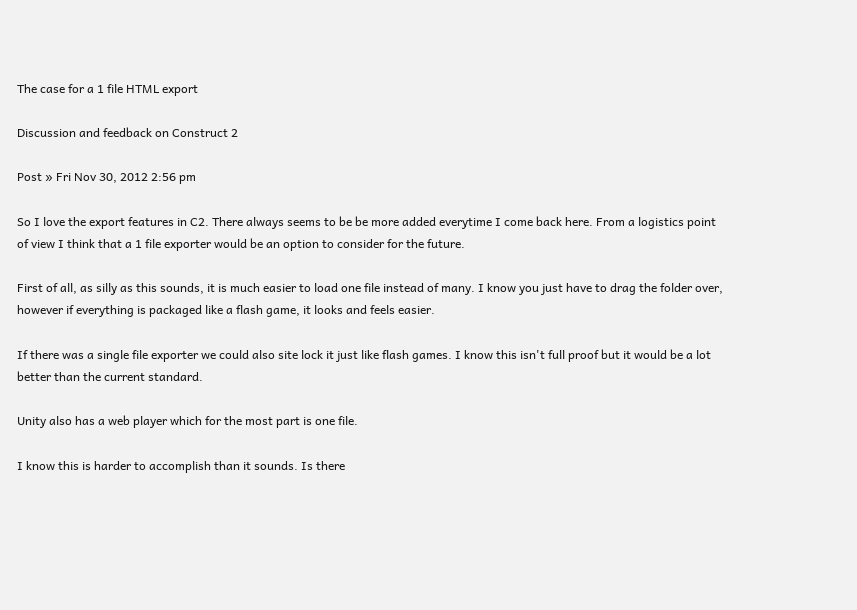The case for a 1 file HTML export

Discussion and feedback on Construct 2

Post » Fri Nov 30, 2012 2:56 pm

So I love the export features in C2. There always seems to be be more added everytime I come back here. From a logistics point of view I think that a 1 file exporter would be an option to consider for the future.

First of all, as silly as this sounds, it is much easier to load one file instead of many. I know you just have to drag the folder over, however if everything is packaged like a flash game, it looks and feels easier.

If there was a single file exporter we could also site lock it just like flash games. I know this isn't full proof but it would be a lot better than the current standard.

Unity also has a web player which for the most part is one file.

I know this is harder to accomplish than it sounds. Is there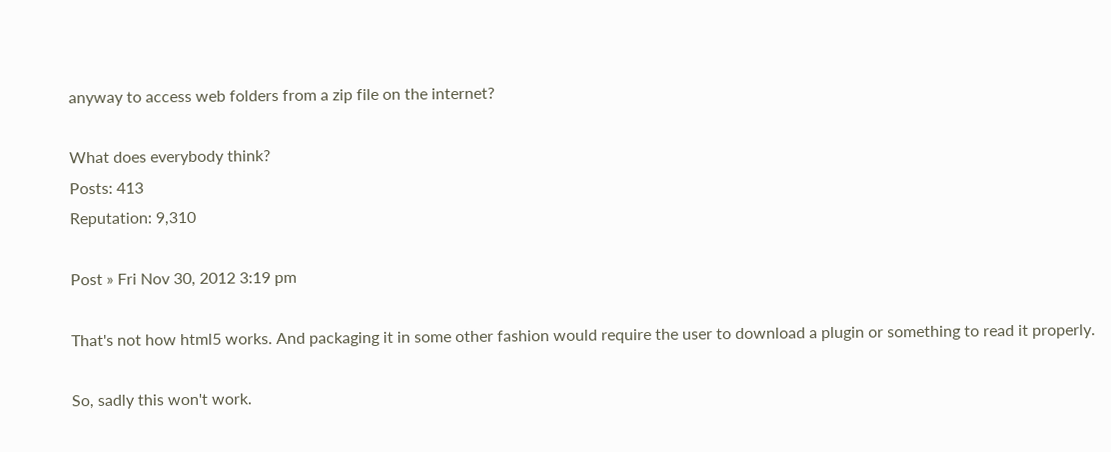anyway to access web folders from a zip file on the internet?

What does everybody think?
Posts: 413
Reputation: 9,310

Post » Fri Nov 30, 2012 3:19 pm

That's not how html5 works. And packaging it in some other fashion would require the user to download a plugin or something to read it properly.

So, sadly this won't work.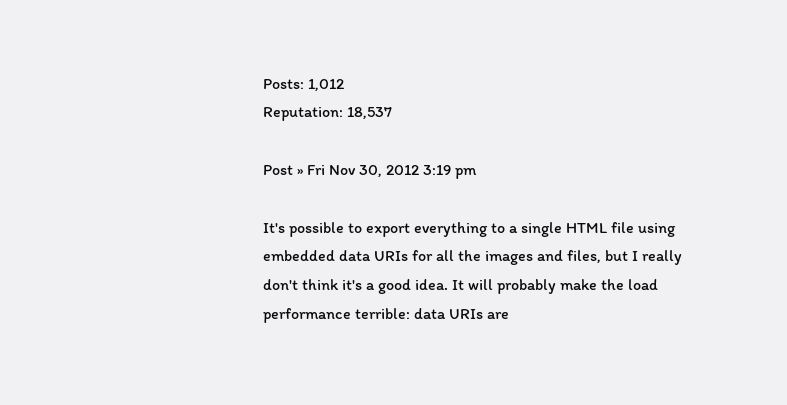Posts: 1,012
Reputation: 18,537

Post » Fri Nov 30, 2012 3:19 pm

It's possible to export everything to a single HTML file using embedded data URIs for all the images and files, but I really don't think it's a good idea. It will probably make the load performance terrible: data URIs are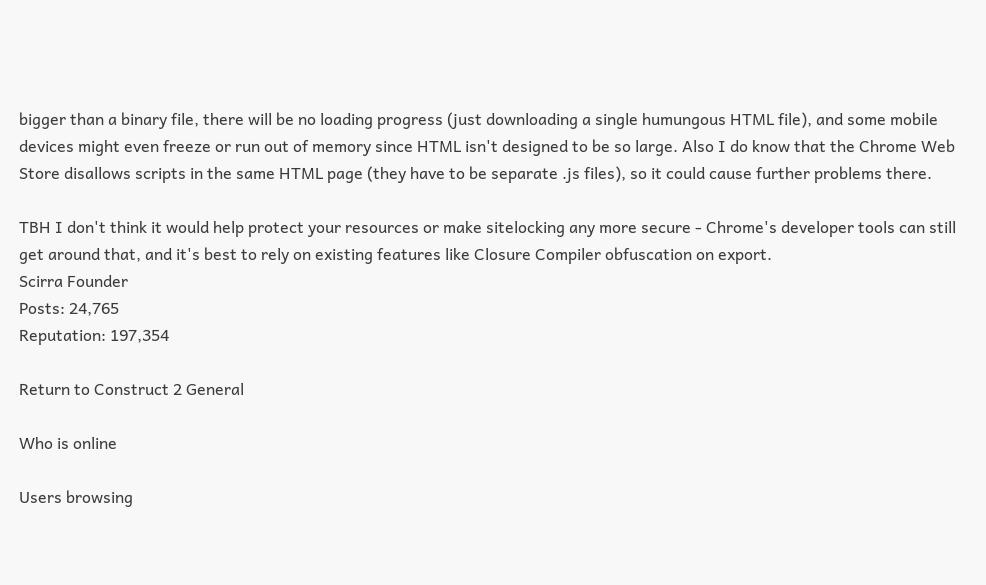bigger than a binary file, there will be no loading progress (just downloading a single humungous HTML file), and some mobile devices might even freeze or run out of memory since HTML isn't designed to be so large. Also I do know that the Chrome Web Store disallows scripts in the same HTML page (they have to be separate .js files), so it could cause further problems there.

TBH I don't think it would help protect your resources or make sitelocking any more secure - Chrome's developer tools can still get around that, and it's best to rely on existing features like Closure Compiler obfuscation on export.
Scirra Founder
Posts: 24,765
Reputation: 197,354

Return to Construct 2 General

Who is online

Users browsing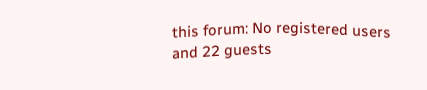this forum: No registered users and 22 guests